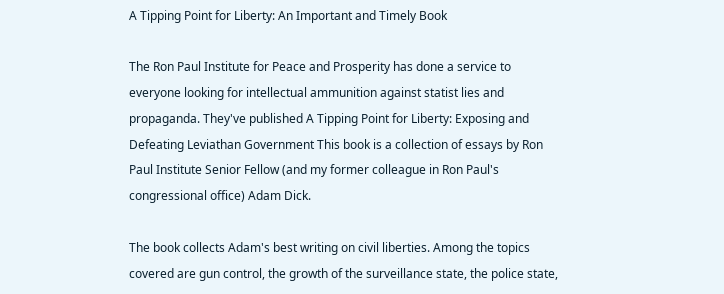A Tipping Point for Liberty: An Important and Timely Book

The Ron Paul Institute for Peace and Prosperity has done a service to everyone looking for intellectual ammunition against statist lies and propaganda. They've published A Tipping Point for Liberty: Exposing and Defeating Leviathan Government This book is a collection of essays by Ron Paul Institute Senior Fellow (and my former colleague in Ron Paul's congressional office) Adam Dick.

The book collects Adam's best writing on civil liberties. Among the topics covered are gun control, the growth of the surveillance state, the police state,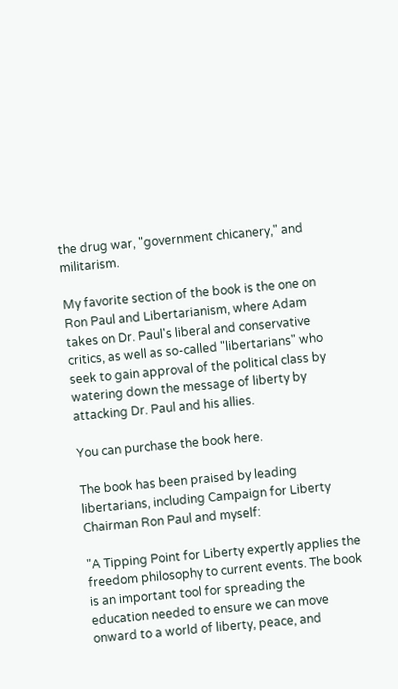the drug war, "government chicanery," and militarism.

My favorite section of the book is the one on Ron Paul and Libertarianism, where Adam takes on Dr. Paul's liberal and conservative critics, as well as so-called "libertarians" who seek to gain approval of the political class by watering down the message of liberty by attacking Dr. Paul and his allies.

You can purchase the book here.

The book has been praised by leading libertarians, including Campaign for Liberty Chairman Ron Paul and myself:

"A Tipping Point for Liberty expertly applies the freedom philosophy to current events. The book is an important tool for spreading the education needed to ensure we can move onward to a world of liberty, peace, and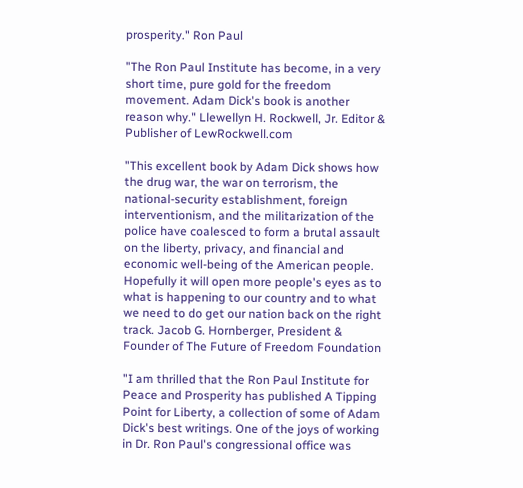prosperity." Ron Paul

"The Ron Paul Institute has become, in a very short time, pure gold for the freedom movement. Adam Dick's book is another reason why." Llewellyn H. Rockwell, Jr. Editor & Publisher of LewRockwell.com

"This excellent book by Adam Dick shows how the drug war, the war on terrorism, the national-security establishment, foreign interventionism, and the militarization of the police have coalesced to form a brutal assault on the liberty, privacy, and financial and economic well-being of the American people. Hopefully it will open more people's eyes as to what is happening to our country and to what we need to do get our nation back on the right track. Jacob G. Hornberger, President & Founder of The Future of Freedom Foundation

"I am thrilled that the Ron Paul Institute for Peace and Prosperity has published A Tipping Point for Liberty, a collection of some of Adam Dick's best writings. One of the joys of working in Dr. Ron Paul's congressional office was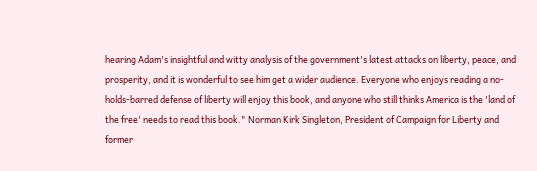hearing Adam's insightful and witty analysis of the government's latest attacks on liberty, peace, and prosperity, and it is wonderful to see him get a wider audience. Everyone who enjoys reading a no-holds-barred defense of liberty will enjoy this book, and anyone who still thinks America is the 'land of the free' needs to read this book." Norman Kirk Singleton, President of Campaign for Liberty and former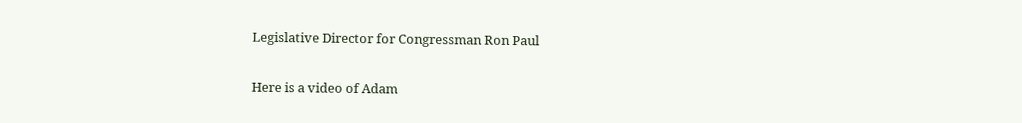Legislative Director for Congressman Ron Paul

Here is a video of Adam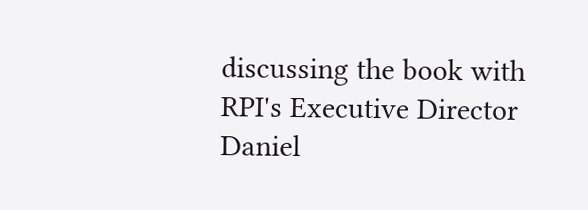discussing the book with RPI's Executive Director Daniel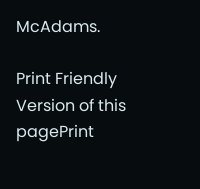McAdams.

Print Friendly Version of this pagePrint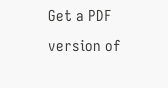Get a PDF version of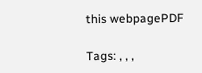this webpagePDF

Tags: , , ,